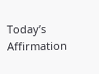Today’s Affirmation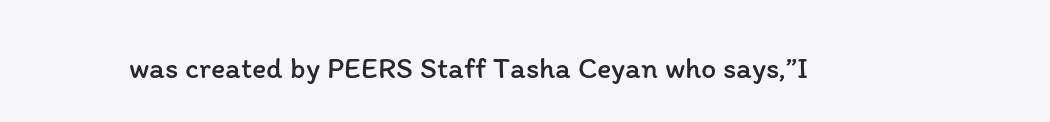was created by PEERS Staff Tasha Ceyan who says,”I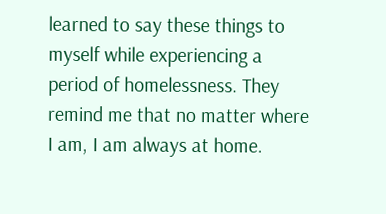learned to say these things to myself while experiencing a period of homelessness. They remind me that no matter where I am, I am always at home.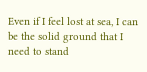Even if I feel lost at sea, I can be the solid ground that I need to stand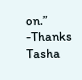on.” -Thanks Tasha